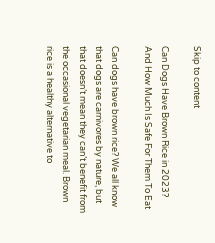Skip to content

Can Dogs Have Brown Rice in 2023? And How Much Is Safe For Them To Eat

Can dogs have brown rice? We all know that dogs are carnivores by nature, but that doesn’t mean they can’t benefit from the occasional vegetarian meal. Brown rice is a healthy alternative to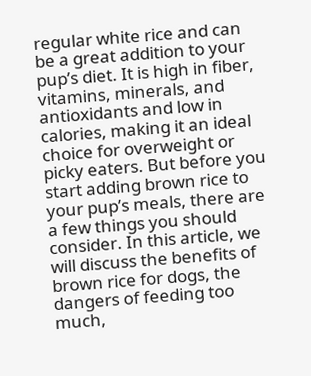regular white rice and can be a great addition to your pup’s diet. It is high in fiber, vitamins, minerals, and antioxidants and low in calories, making it an ideal choice for overweight or picky eaters. But before you start adding brown rice to your pup’s meals, there are a few things you should consider. In this article, we will discuss the benefits of brown rice for dogs, the dangers of feeding too much,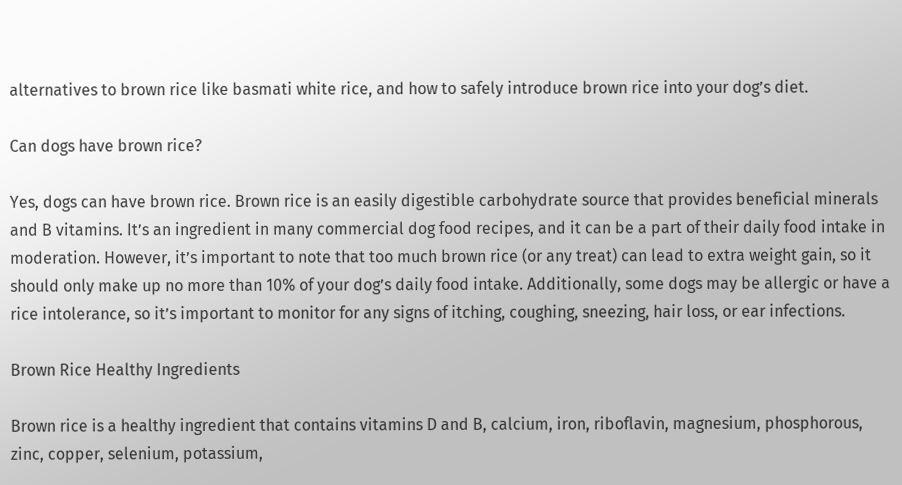alternatives to brown rice like basmati white rice, and how to safely introduce brown rice into your dog’s diet.

Can dogs have brown rice?

Yes, dogs can have brown rice. Brown rice is an easily digestible carbohydrate source that provides beneficial minerals and B vitamins. It’s an ingredient in many commercial dog food recipes, and it can be a part of their daily food intake in moderation. However, it’s important to note that too much brown rice (or any treat) can lead to extra weight gain, so it should only make up no more than 10% of your dog’s daily food intake. Additionally, some dogs may be allergic or have a rice intolerance, so it’s important to monitor for any signs of itching, coughing, sneezing, hair loss, or ear infections.

Brown Rice Healthy Ingredients

Brown rice is a healthy ingredient that contains vitamins D and B, calcium, iron, riboflavin, magnesium, phosphorous, zinc, copper, selenium, potassium,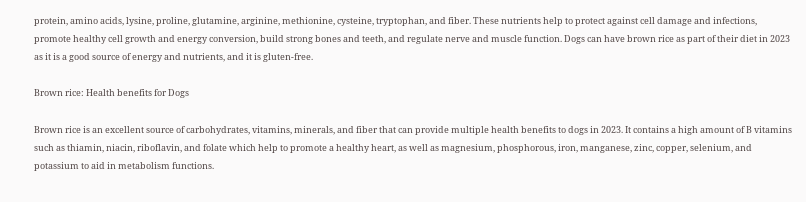protein, amino acids, lysine, proline, glutamine, arginine, methionine, cysteine, tryptophan, and fiber. These nutrients help to protect against cell damage and infections, promote healthy cell growth and energy conversion, build strong bones and teeth, and regulate nerve and muscle function. Dogs can have brown rice as part of their diet in 2023 as it is a good source of energy and nutrients, and it is gluten-free.

Brown rice: Health benefits for Dogs

Brown rice is an excellent source of carbohydrates, vitamins, minerals, and fiber that can provide multiple health benefits to dogs in 2023. It contains a high amount of B vitamins such as thiamin, niacin, riboflavin, and folate which help to promote a healthy heart, as well as magnesium, phosphorous, iron, manganese, zinc, copper, selenium, and potassium to aid in metabolism functions.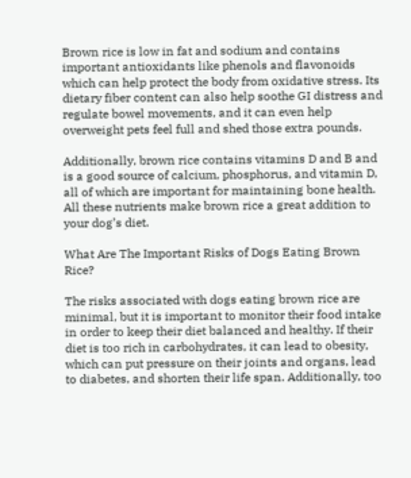Brown rice is low in fat and sodium and contains important antioxidants like phenols and flavonoids which can help protect the body from oxidative stress. Its dietary fiber content can also help soothe GI distress and regulate bowel movements, and it can even help overweight pets feel full and shed those extra pounds.

Additionally, brown rice contains vitamins D and B and is a good source of calcium, phosphorus, and vitamin D, all of which are important for maintaining bone health. All these nutrients make brown rice a great addition to your dog’s diet.

What Are The Important Risks of Dogs Eating Brown Rice?

The risks associated with dogs eating brown rice are minimal, but it is important to monitor their food intake in order to keep their diet balanced and healthy. If their diet is too rich in carbohydrates, it can lead to obesity, which can put pressure on their joints and organs, lead to diabetes, and shorten their life span. Additionally, too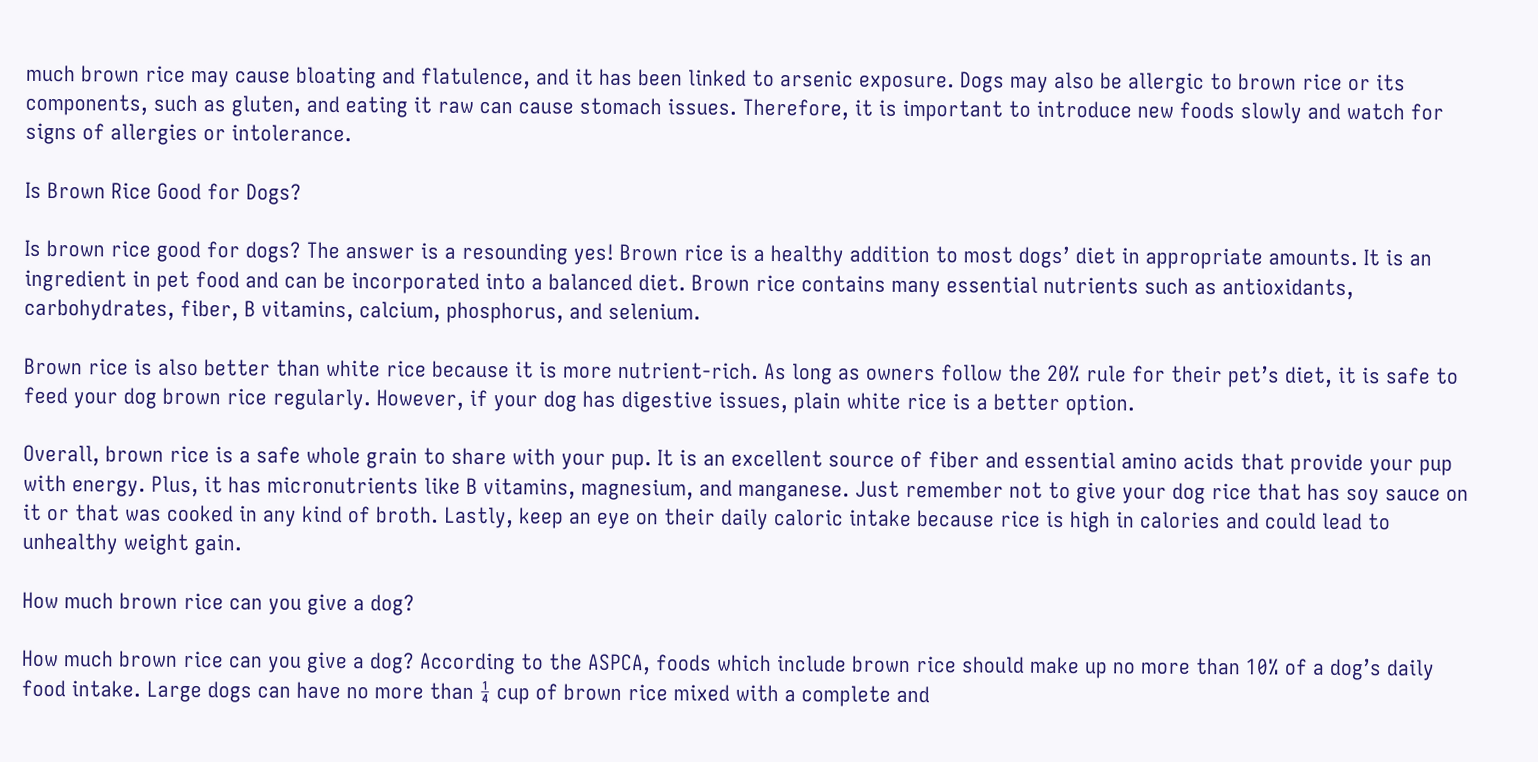much brown rice may cause bloating and flatulence, and it has been linked to arsenic exposure. Dogs may also be allergic to brown rice or its components, such as gluten, and eating it raw can cause stomach issues. Therefore, it is important to introduce new foods slowly and watch for signs of allergies or intolerance.

Is Brown Rice Good for Dogs?

Is brown rice good for dogs? The answer is a resounding yes! Brown rice is a healthy addition to most dogs’ diet in appropriate amounts. It is an ingredient in pet food and can be incorporated into a balanced diet. Brown rice contains many essential nutrients such as antioxidants, carbohydrates, fiber, B vitamins, calcium, phosphorus, and selenium.

Brown rice is also better than white rice because it is more nutrient-rich. As long as owners follow the 20% rule for their pet’s diet, it is safe to feed your dog brown rice regularly. However, if your dog has digestive issues, plain white rice is a better option.

Overall, brown rice is a safe whole grain to share with your pup. It is an excellent source of fiber and essential amino acids that provide your pup with energy. Plus, it has micronutrients like B vitamins, magnesium, and manganese. Just remember not to give your dog rice that has soy sauce on it or that was cooked in any kind of broth. Lastly, keep an eye on their daily caloric intake because rice is high in calories and could lead to unhealthy weight gain.

How much brown rice can you give a dog?

How much brown rice can you give a dog? According to the ASPCA, foods which include brown rice should make up no more than 10% of a dog’s daily food intake. Large dogs can have no more than ¼ cup of brown rice mixed with a complete and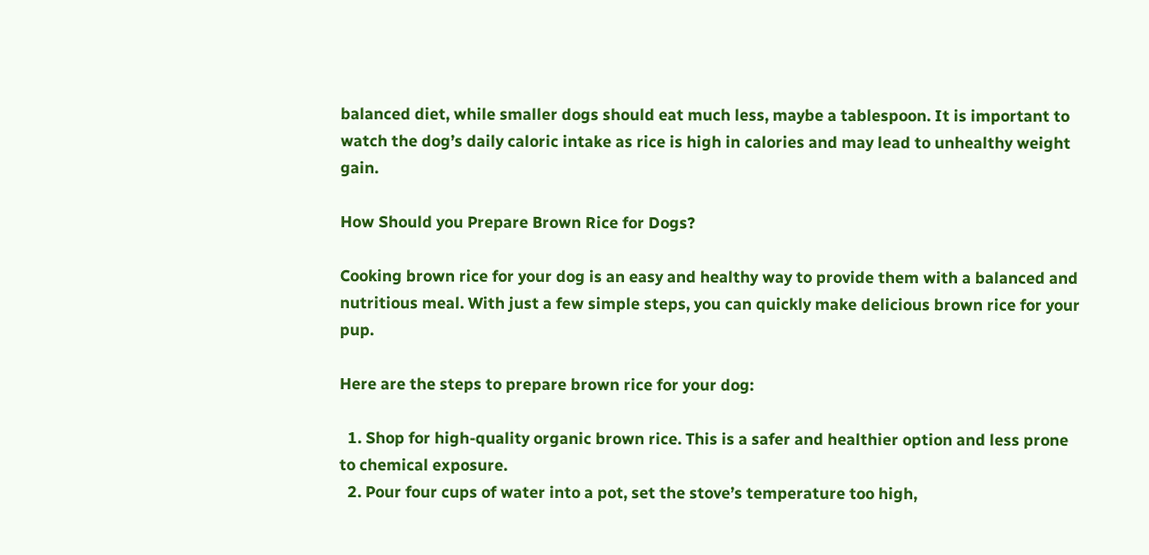balanced diet, while smaller dogs should eat much less, maybe a tablespoon. It is important to watch the dog’s daily caloric intake as rice is high in calories and may lead to unhealthy weight gain.

How Should you Prepare Brown Rice for Dogs?

Cooking brown rice for your dog is an easy and healthy way to provide them with a balanced and nutritious meal. With just a few simple steps, you can quickly make delicious brown rice for your pup.

Here are the steps to prepare brown rice for your dog:

  1. Shop for high-quality organic brown rice. This is a safer and healthier option and less prone to chemical exposure.
  2. Pour four cups of water into a pot, set the stove’s temperature too high,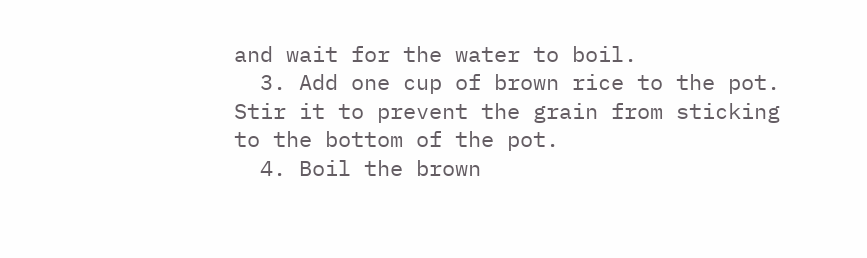and wait for the water to boil.
  3. Add one cup of brown rice to the pot. Stir it to prevent the grain from sticking to the bottom of the pot.
  4. Boil the brown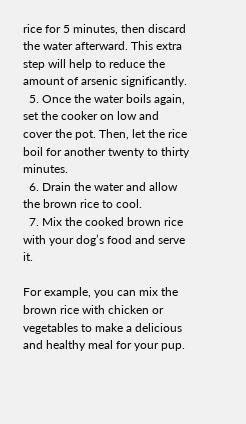rice for 5 minutes, then discard the water afterward. This extra step will help to reduce the amount of arsenic significantly.
  5. Once the water boils again, set the cooker on low and cover the pot. Then, let the rice boil for another twenty to thirty minutes.
  6. Drain the water and allow the brown rice to cool.
  7. Mix the cooked brown rice with your dog’s food and serve it.

For example, you can mix the brown rice with chicken or vegetables to make a delicious and healthy meal for your pup.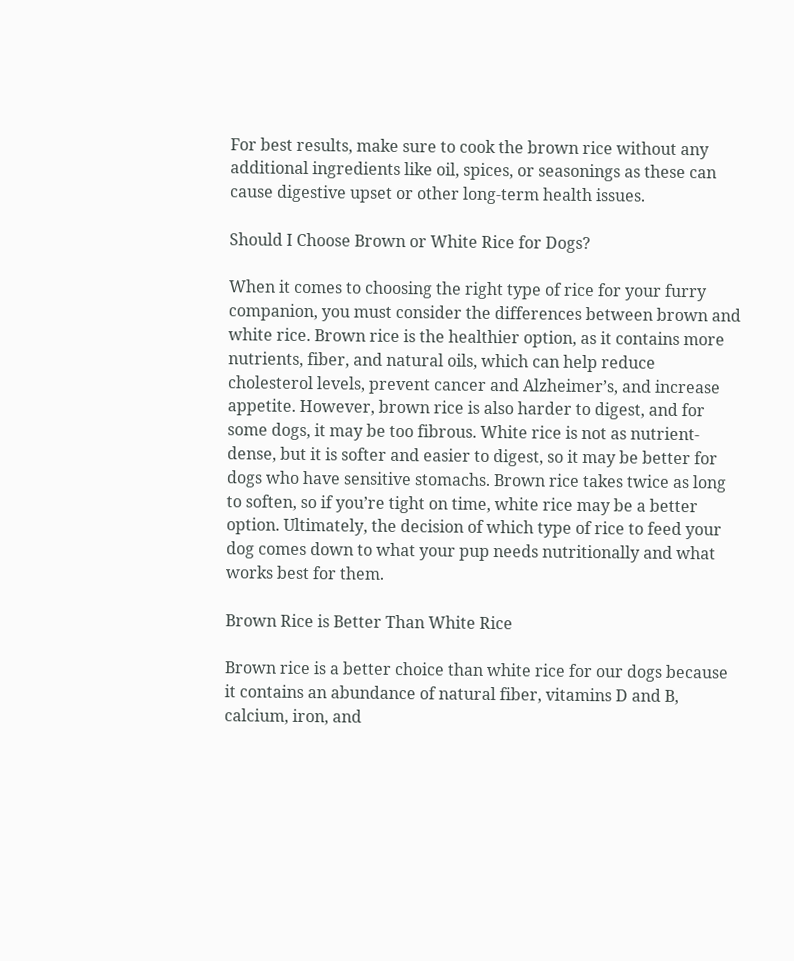For best results, make sure to cook the brown rice without any additional ingredients like oil, spices, or seasonings as these can cause digestive upset or other long-term health issues.

Should I Choose Brown or White Rice for Dogs?

When it comes to choosing the right type of rice for your furry companion, you must consider the differences between brown and white rice. Brown rice is the healthier option, as it contains more nutrients, fiber, and natural oils, which can help reduce cholesterol levels, prevent cancer and Alzheimer’s, and increase appetite. However, brown rice is also harder to digest, and for some dogs, it may be too fibrous. White rice is not as nutrient-dense, but it is softer and easier to digest, so it may be better for dogs who have sensitive stomachs. Brown rice takes twice as long to soften, so if you’re tight on time, white rice may be a better option. Ultimately, the decision of which type of rice to feed your dog comes down to what your pup needs nutritionally and what works best for them.

Brown Rice is Better Than White Rice

Brown rice is a better choice than white rice for our dogs because it contains an abundance of natural fiber, vitamins D and B, calcium, iron, and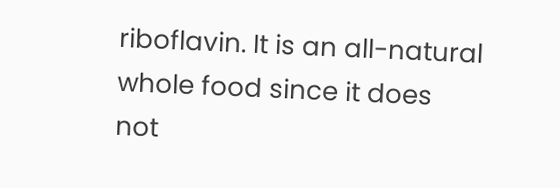riboflavin. It is an all-natural whole food since it does not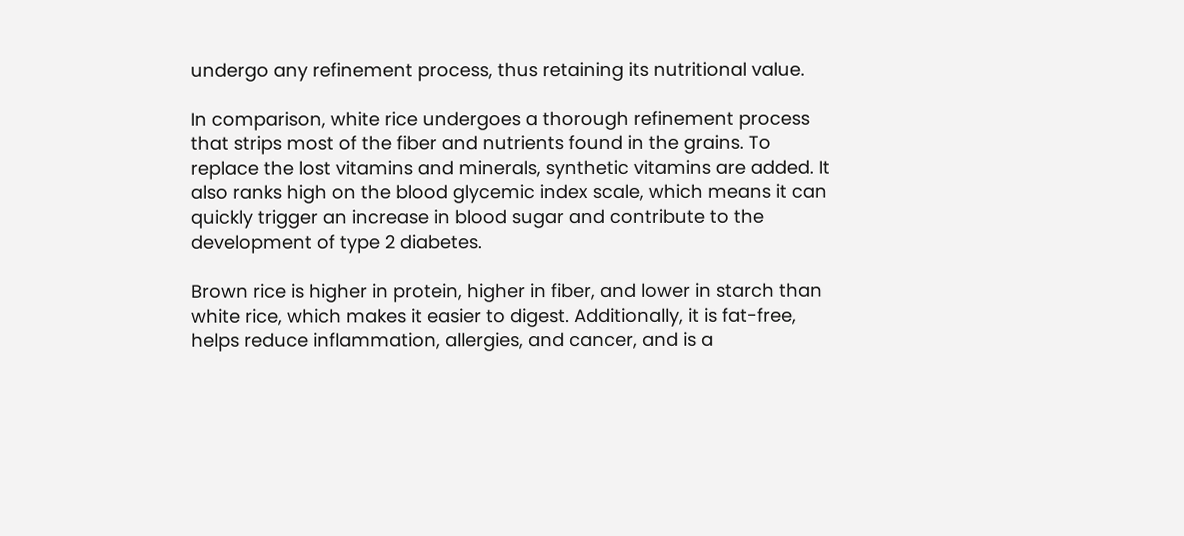undergo any refinement process, thus retaining its nutritional value.

In comparison, white rice undergoes a thorough refinement process that strips most of the fiber and nutrients found in the grains. To replace the lost vitamins and minerals, synthetic vitamins are added. It also ranks high on the blood glycemic index scale, which means it can quickly trigger an increase in blood sugar and contribute to the development of type 2 diabetes.

Brown rice is higher in protein, higher in fiber, and lower in starch than white rice, which makes it easier to digest. Additionally, it is fat-free, helps reduce inflammation, allergies, and cancer, and is a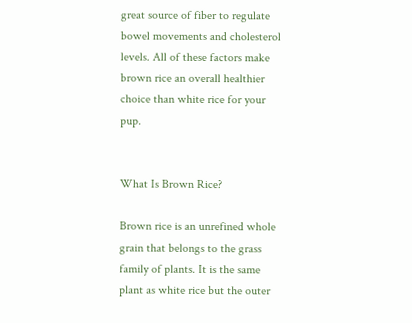great source of fiber to regulate bowel movements and cholesterol levels. All of these factors make brown rice an overall healthier choice than white rice for your pup.


What Is Brown Rice?

Brown rice is an unrefined whole grain that belongs to the grass family of plants. It is the same plant as white rice but the outer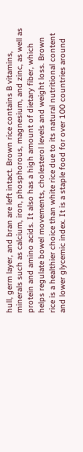hull, germ layer, and bran are left intact. Brown rice contains B vitamins, minerals such as calcium, iron, phosphorous, magnesium, and zinc, as well as protein and amino acids. It also has a high amount of dietary fiber, which helps regulate bowel movements, cholesterol levels and weight loss. Brown rice is a healthier choice than white rice due to its natural nutritional content and lower glycemic index. It is a staple food for over 100 countries around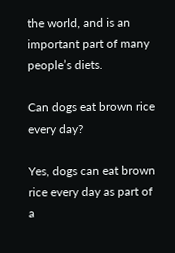the world, and is an important part of many people’s diets.

Can dogs eat brown rice every day?

Yes, dogs can eat brown rice every day as part of a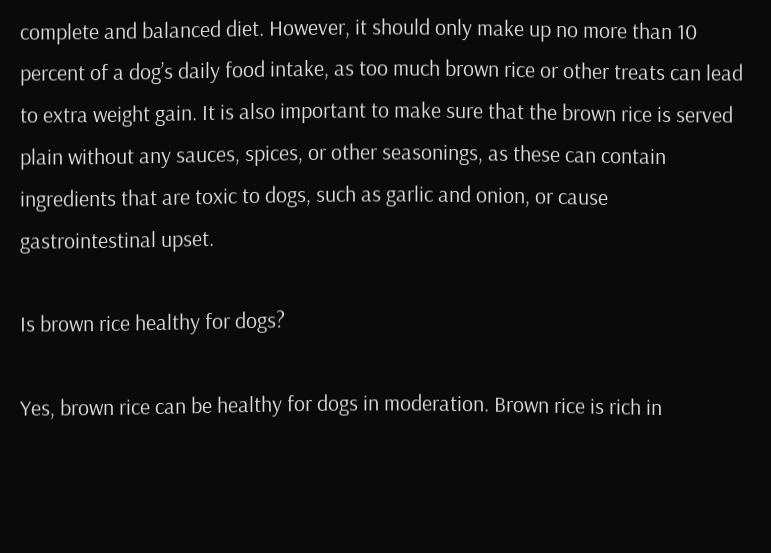complete and balanced diet. However, it should only make up no more than 10 percent of a dog’s daily food intake, as too much brown rice or other treats can lead to extra weight gain. It is also important to make sure that the brown rice is served plain without any sauces, spices, or other seasonings, as these can contain ingredients that are toxic to dogs, such as garlic and onion, or cause gastrointestinal upset.

Is brown rice healthy for dogs?

Yes, brown rice can be healthy for dogs in moderation. Brown rice is rich in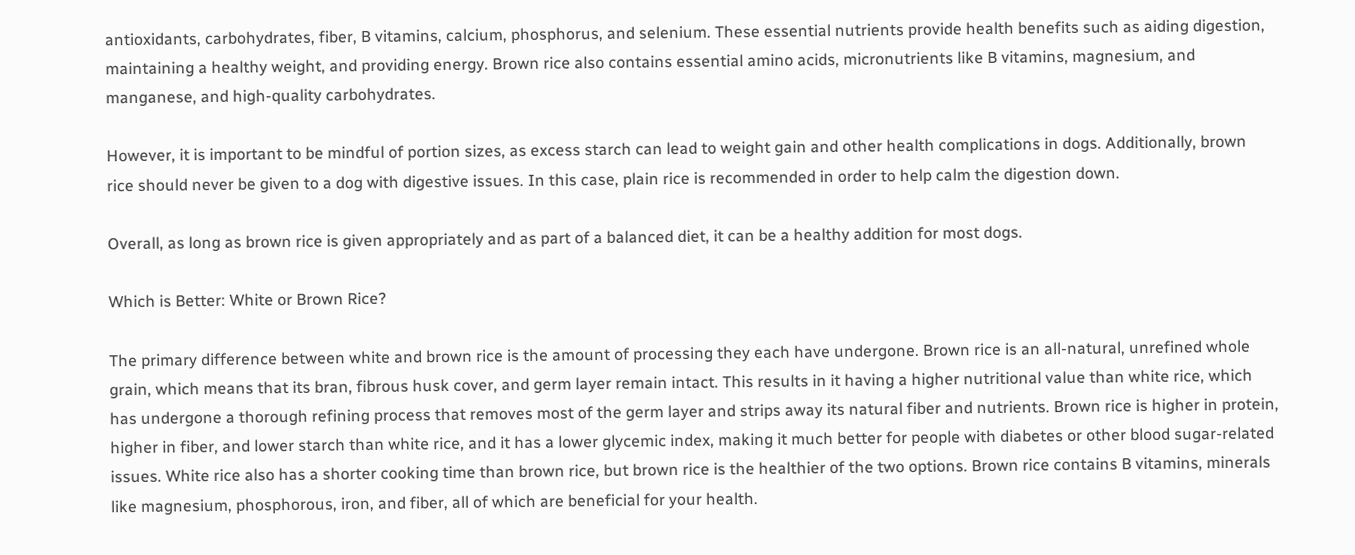antioxidants, carbohydrates, fiber, B vitamins, calcium, phosphorus, and selenium. These essential nutrients provide health benefits such as aiding digestion, maintaining a healthy weight, and providing energy. Brown rice also contains essential amino acids, micronutrients like B vitamins, magnesium, and manganese, and high-quality carbohydrates.

However, it is important to be mindful of portion sizes, as excess starch can lead to weight gain and other health complications in dogs. Additionally, brown rice should never be given to a dog with digestive issues. In this case, plain rice is recommended in order to help calm the digestion down.

Overall, as long as brown rice is given appropriately and as part of a balanced diet, it can be a healthy addition for most dogs.

Which is Better: White or Brown Rice?

The primary difference between white and brown rice is the amount of processing they each have undergone. Brown rice is an all-natural, unrefined whole grain, which means that its bran, fibrous husk cover, and germ layer remain intact. This results in it having a higher nutritional value than white rice, which has undergone a thorough refining process that removes most of the germ layer and strips away its natural fiber and nutrients. Brown rice is higher in protein, higher in fiber, and lower starch than white rice, and it has a lower glycemic index, making it much better for people with diabetes or other blood sugar-related issues. White rice also has a shorter cooking time than brown rice, but brown rice is the healthier of the two options. Brown rice contains B vitamins, minerals like magnesium, phosphorous, iron, and fiber, all of which are beneficial for your health.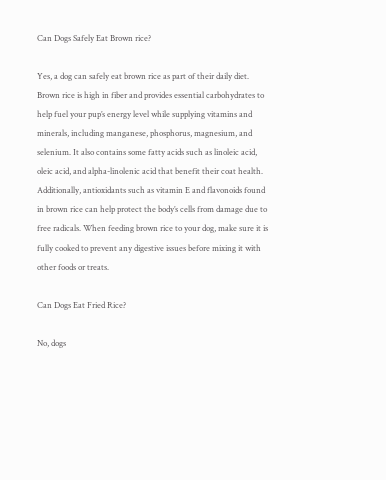Can Dogs Safely Eat Brown rice?

Yes, a dog can safely eat brown rice as part of their daily diet. Brown rice is high in fiber and provides essential carbohydrates to help fuel your pup’s energy level while supplying vitamins and minerals, including manganese, phosphorus, magnesium, and selenium. It also contains some fatty acids such as linoleic acid, oleic acid, and alpha-linolenic acid that benefit their coat health. Additionally, antioxidants such as vitamin E and flavonoids found in brown rice can help protect the body’s cells from damage due to free radicals. When feeding brown rice to your dog, make sure it is fully cooked to prevent any digestive issues before mixing it with other foods or treats.

Can Dogs Eat Fried Rice?

No, dogs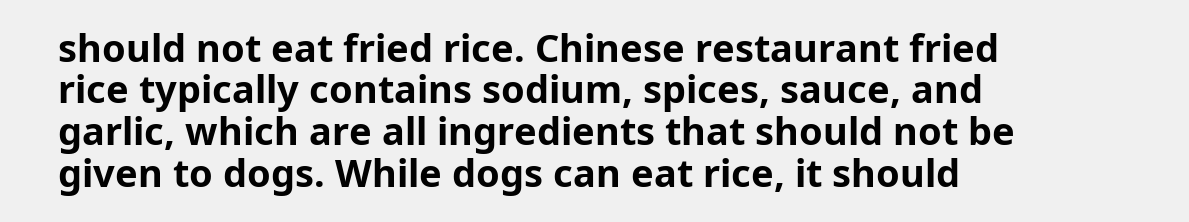should not eat fried rice. Chinese restaurant fried rice typically contains sodium, spices, sauce, and garlic, which are all ingredients that should not be given to dogs. While dogs can eat rice, it should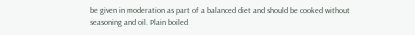be given in moderation as part of a balanced diet and should be cooked without seasoning and oil. Plain boiled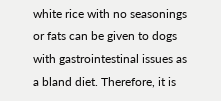white rice with no seasonings or fats can be given to dogs with gastrointestinal issues as a bland diet. Therefore, it is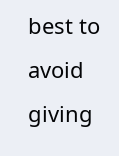best to avoid giving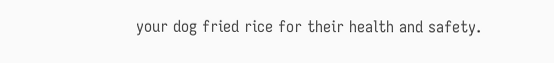your dog fried rice for their health and safety.